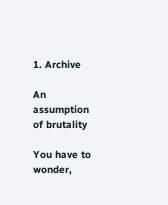1. Archive

An assumption of brutality

You have to wonder,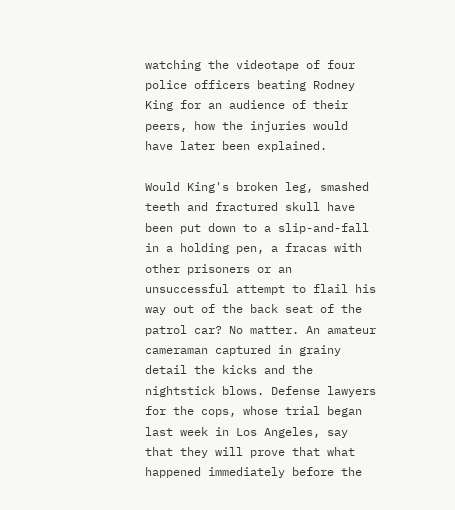watching the videotape of four police officers beating Rodney King for an audience of their peers, how the injuries would have later been explained.

Would King's broken leg, smashed teeth and fractured skull have been put down to a slip-and-fall in a holding pen, a fracas with other prisoners or an unsuccessful attempt to flail his way out of the back seat of the patrol car? No matter. An amateur cameraman captured in grainy detail the kicks and the nightstick blows. Defense lawyers for the cops, whose trial began last week in Los Angeles, say that they will prove that what happened immediately before the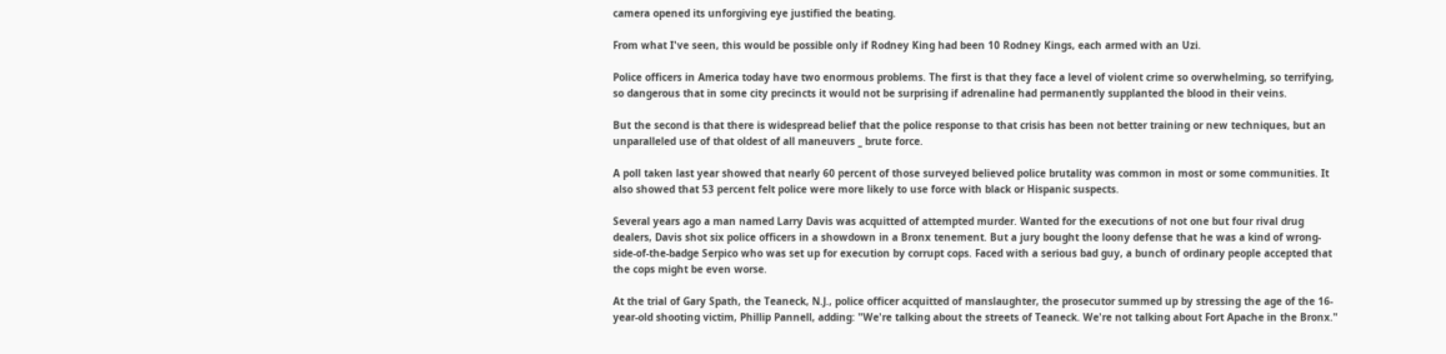camera opened its unforgiving eye justified the beating.

From what I've seen, this would be possible only if Rodney King had been 10 Rodney Kings, each armed with an Uzi.

Police officers in America today have two enormous problems. The first is that they face a level of violent crime so overwhelming, so terrifying, so dangerous that in some city precincts it would not be surprising if adrenaline had permanently supplanted the blood in their veins.

But the second is that there is widespread belief that the police response to that crisis has been not better training or new techniques, but an unparalleled use of that oldest of all maneuvers _ brute force.

A poll taken last year showed that nearly 60 percent of those surveyed believed police brutality was common in most or some communities. It also showed that 53 percent felt police were more likely to use force with black or Hispanic suspects.

Several years ago a man named Larry Davis was acquitted of attempted murder. Wanted for the executions of not one but four rival drug dealers, Davis shot six police officers in a showdown in a Bronx tenement. But a jury bought the loony defense that he was a kind of wrong-side-of-the-badge Serpico who was set up for execution by corrupt cops. Faced with a serious bad guy, a bunch of ordinary people accepted that the cops might be even worse.

At the trial of Gary Spath, the Teaneck, N.J., police officer acquitted of manslaughter, the prosecutor summed up by stressing the age of the 16-year-old shooting victim, Phillip Pannell, adding: "We're talking about the streets of Teaneck. We're not talking about Fort Apache in the Bronx."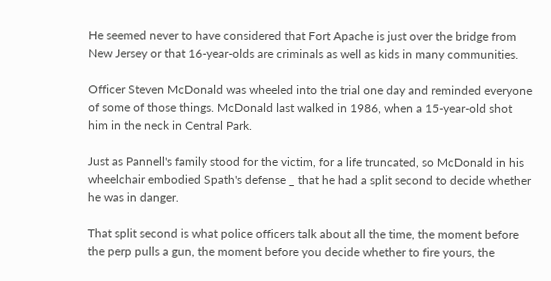He seemed never to have considered that Fort Apache is just over the bridge from New Jersey or that 16-year-olds are criminals as well as kids in many communities.

Officer Steven McDonald was wheeled into the trial one day and reminded everyone of some of those things. McDonald last walked in 1986, when a 15-year-old shot him in the neck in Central Park.

Just as Pannell's family stood for the victim, for a life truncated, so McDonald in his wheelchair embodied Spath's defense _ that he had a split second to decide whether he was in danger.

That split second is what police officers talk about all the time, the moment before the perp pulls a gun, the moment before you decide whether to fire yours, the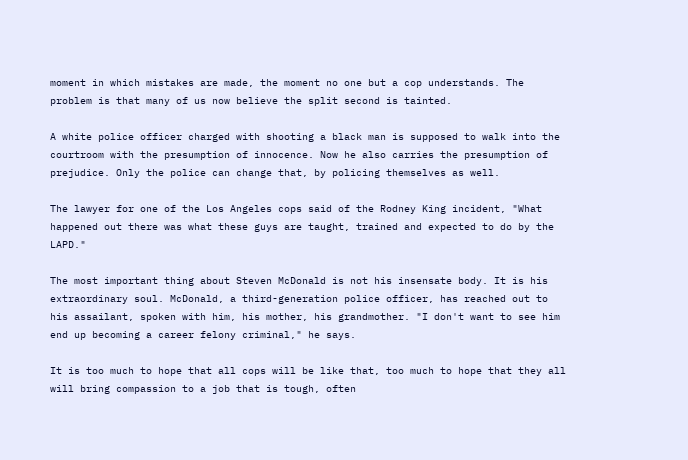moment in which mistakes are made, the moment no one but a cop understands. The problem is that many of us now believe the split second is tainted.

A white police officer charged with shooting a black man is supposed to walk into the courtroom with the presumption of innocence. Now he also carries the presumption of prejudice. Only the police can change that, by policing themselves as well.

The lawyer for one of the Los Angeles cops said of the Rodney King incident, "What happened out there was what these guys are taught, trained and expected to do by the LAPD."

The most important thing about Steven McDonald is not his insensate body. It is his extraordinary soul. McDonald, a third-generation police officer, has reached out to his assailant, spoken with him, his mother, his grandmother. "I don't want to see him end up becoming a career felony criminal," he says.

It is too much to hope that all cops will be like that, too much to hope that they all will bring compassion to a job that is tough, often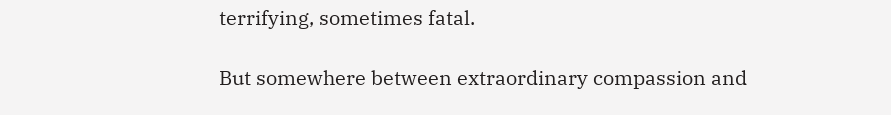terrifying, sometimes fatal.

But somewhere between extraordinary compassion and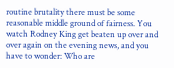routine brutality there must be some reasonable middle ground of fairness. You watch Rodney King get beaten up over and over again on the evening news, and you have to wonder: Who are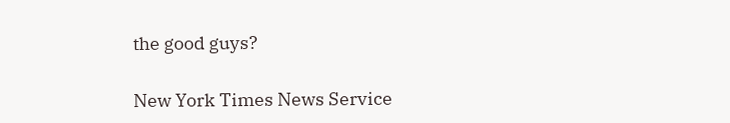the good guys?

New York Times News Service